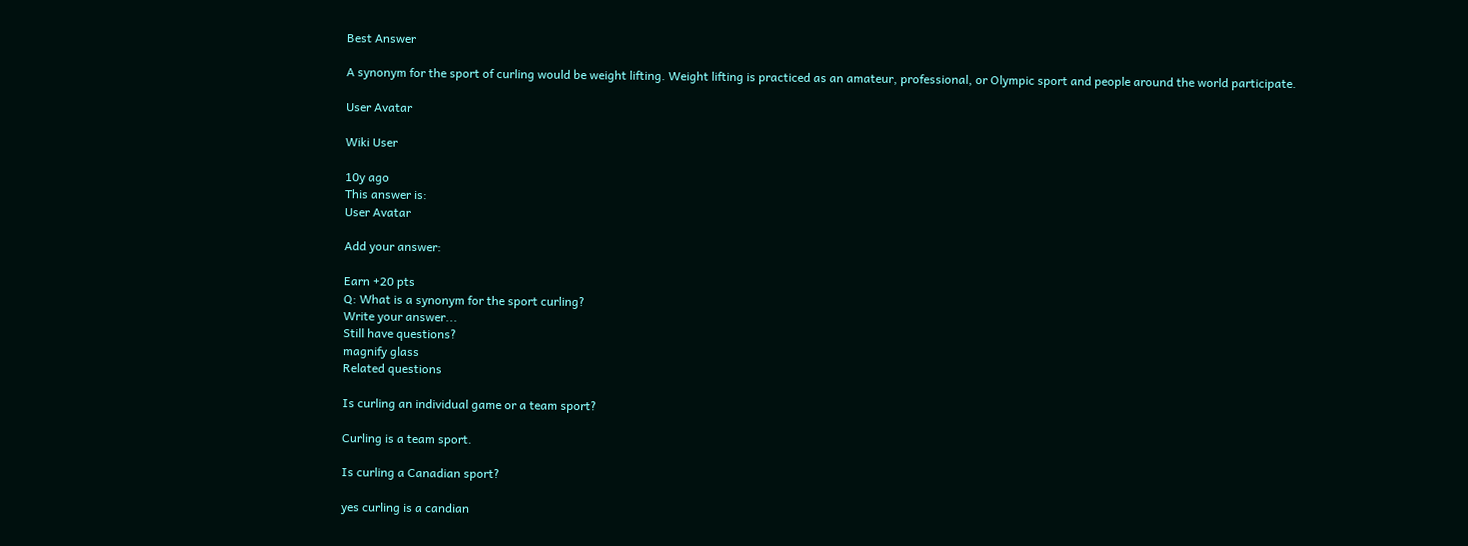Best Answer

A synonym for the sport of curling would be weight lifting. Weight lifting is practiced as an amateur, professional, or Olympic sport and people around the world participate.

User Avatar

Wiki User

10y ago
This answer is:
User Avatar

Add your answer:

Earn +20 pts
Q: What is a synonym for the sport curling?
Write your answer...
Still have questions?
magnify glass
Related questions

Is curling an individual game or a team sport?

Curling is a team sport.

Is curling a Canadian sport?

yes curling is a candian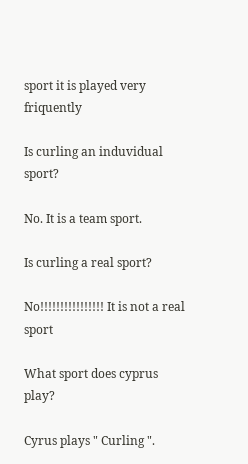sport it is played very friquently

Is curling an induvidual sport?

No. It is a team sport.

Is curling a real sport?

No!!!!!!!!!!!!!!!! It is not a real sport

What sport does cyprus play?

Cyrus plays " Curling ".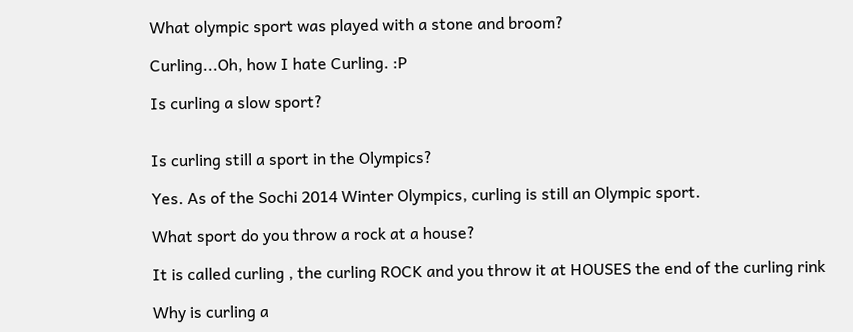What olympic sport was played with a stone and broom?

Curling...Oh, how I hate Curling. :P

Is curling a slow sport?


Is curling still a sport in the Olympics?

Yes. As of the Sochi 2014 Winter Olympics, curling is still an Olympic sport.

What sport do you throw a rock at a house?

It is called curling , the curling ROCK and you throw it at HOUSES the end of the curling rink

Why is curling a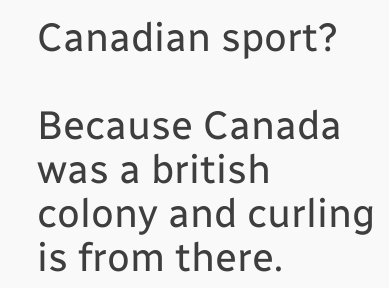Canadian sport?

Because Canada was a british colony and curling is from there.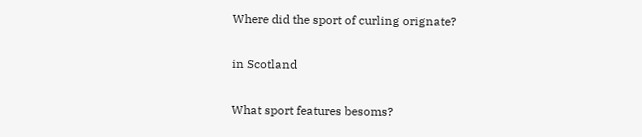Where did the sport of curling orignate?

in Scotland

What sport features besoms?